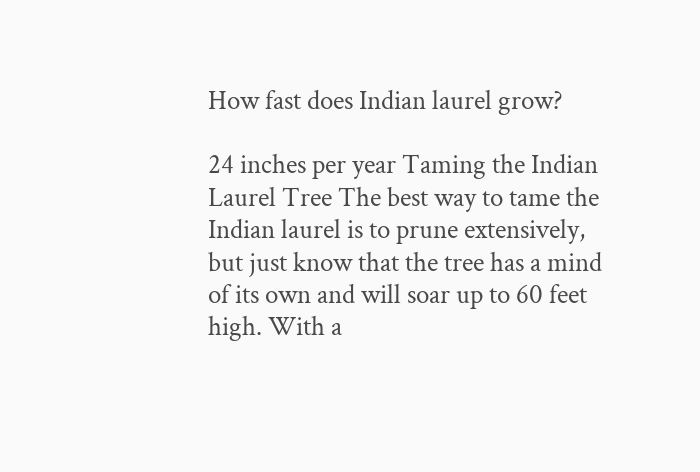How fast does Indian laurel grow?

24 inches per year Taming the Indian Laurel Tree The best way to tame the Indian laurel is to prune extensively, but just know that the tree has a mind of its own and will soar up to 60 feet high. With a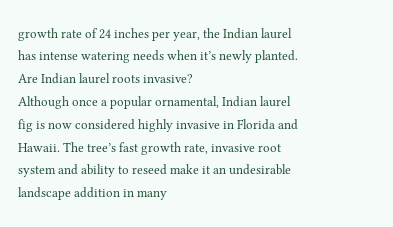growth rate of 24 inches per year, the Indian laurel has intense watering needs when it’s newly planted. Are Indian laurel roots invasive?
Although once a popular ornamental, Indian laurel fig is now considered highly invasive in Florida and Hawaii. The tree’s fast growth rate, invasive root system and ability to reseed make it an undesirable landscape addition in many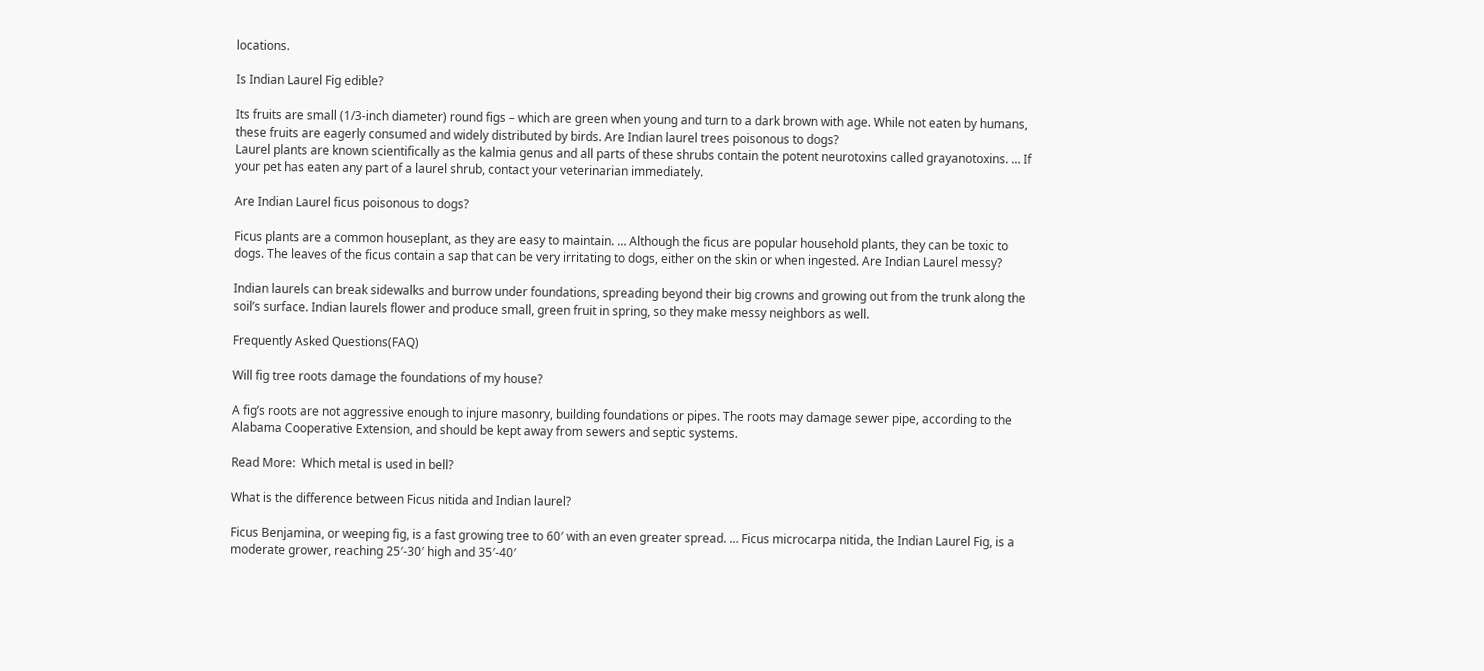locations.

Is Indian Laurel Fig edible?

Its fruits are small (1/3-inch diameter) round figs – which are green when young and turn to a dark brown with age. While not eaten by humans, these fruits are eagerly consumed and widely distributed by birds. Are Indian laurel trees poisonous to dogs?
Laurel plants are known scientifically as the kalmia genus and all parts of these shrubs contain the potent neurotoxins called grayanotoxins. … If your pet has eaten any part of a laurel shrub, contact your veterinarian immediately.

Are Indian Laurel ficus poisonous to dogs?

Ficus plants are a common houseplant, as they are easy to maintain. … Although the ficus are popular household plants, they can be toxic to dogs. The leaves of the ficus contain a sap that can be very irritating to dogs, either on the skin or when ingested. Are Indian Laurel messy?

Indian laurels can break sidewalks and burrow under foundations, spreading beyond their big crowns and growing out from the trunk along the soil’s surface. Indian laurels flower and produce small, green fruit in spring, so they make messy neighbors as well.

Frequently Asked Questions(FAQ)

Will fig tree roots damage the foundations of my house?

A fig’s roots are not aggressive enough to injure masonry, building foundations or pipes. The roots may damage sewer pipe, according to the Alabama Cooperative Extension, and should be kept away from sewers and septic systems.

Read More:  Which metal is used in bell?

What is the difference between Ficus nitida and Indian laurel?

Ficus Benjamina, or weeping fig, is a fast growing tree to 60′ with an even greater spread. … Ficus microcarpa nitida, the Indian Laurel Fig, is a moderate grower, reaching 25′-30′ high and 35′-40′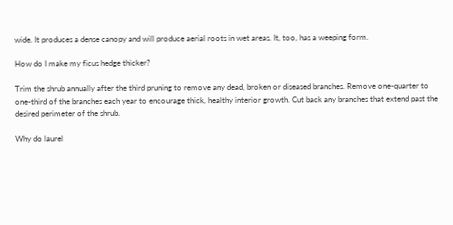wide. It produces a dense canopy and will produce aerial roots in wet areas. It, too, has a weeping form.

How do I make my ficus hedge thicker?

Trim the shrub annually after the third pruning to remove any dead, broken or diseased branches. Remove one-quarter to one-third of the branches each year to encourage thick, healthy interior growth. Cut back any branches that extend past the desired perimeter of the shrub.

Why do laurel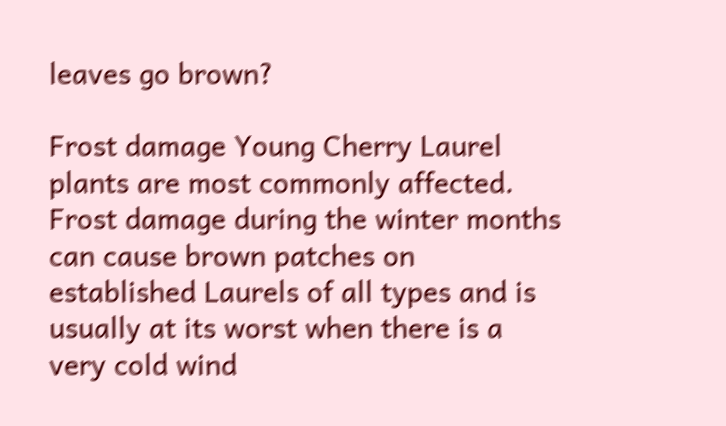leaves go brown?

Frost damage Young Cherry Laurel plants are most commonly affected. Frost damage during the winter months can cause brown patches on established Laurels of all types and is usually at its worst when there is a very cold wind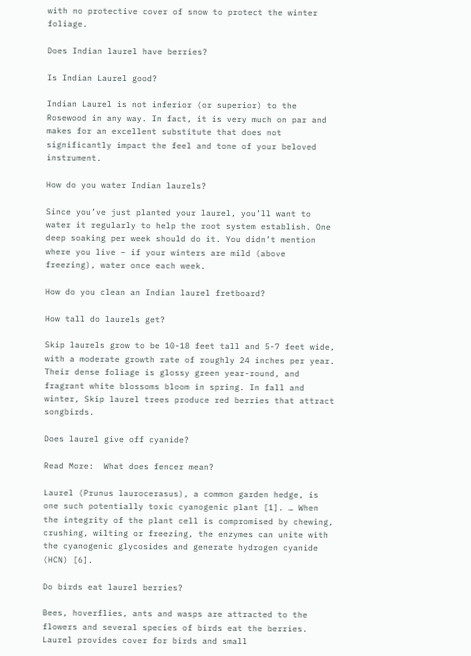with no protective cover of snow to protect the winter foliage.

Does Indian laurel have berries?

Is Indian Laurel good?

Indian Laurel is not inferior (or superior) to the Rosewood in any way. In fact, it is very much on par and makes for an excellent substitute that does not significantly impact the feel and tone of your beloved instrument.

How do you water Indian laurels?

Since you’ve just planted your laurel, you’ll want to water it regularly to help the root system establish. One deep soaking per week should do it. You didn’t mention where you live – if your winters are mild (above freezing), water once each week.

How do you clean an Indian laurel fretboard?

How tall do laurels get?

Skip laurels grow to be 10-18 feet tall and 5-7 feet wide, with a moderate growth rate of roughly 24 inches per year. Their dense foliage is glossy green year-round, and fragrant white blossoms bloom in spring. In fall and winter, Skip laurel trees produce red berries that attract songbirds.

Does laurel give off cyanide?

Read More:  What does fencer mean?

Laurel (Prunus laurocerasus), a common garden hedge, is one such potentially toxic cyanogenic plant [1]. … When the integrity of the plant cell is compromised by chewing, crushing, wilting or freezing, the enzymes can unite with the cyanogenic glycosides and generate hydrogen cyanide (HCN) [6].

Do birds eat laurel berries?

Bees, hoverflies, ants and wasps are attracted to the flowers and several species of birds eat the berries. Laurel provides cover for birds and small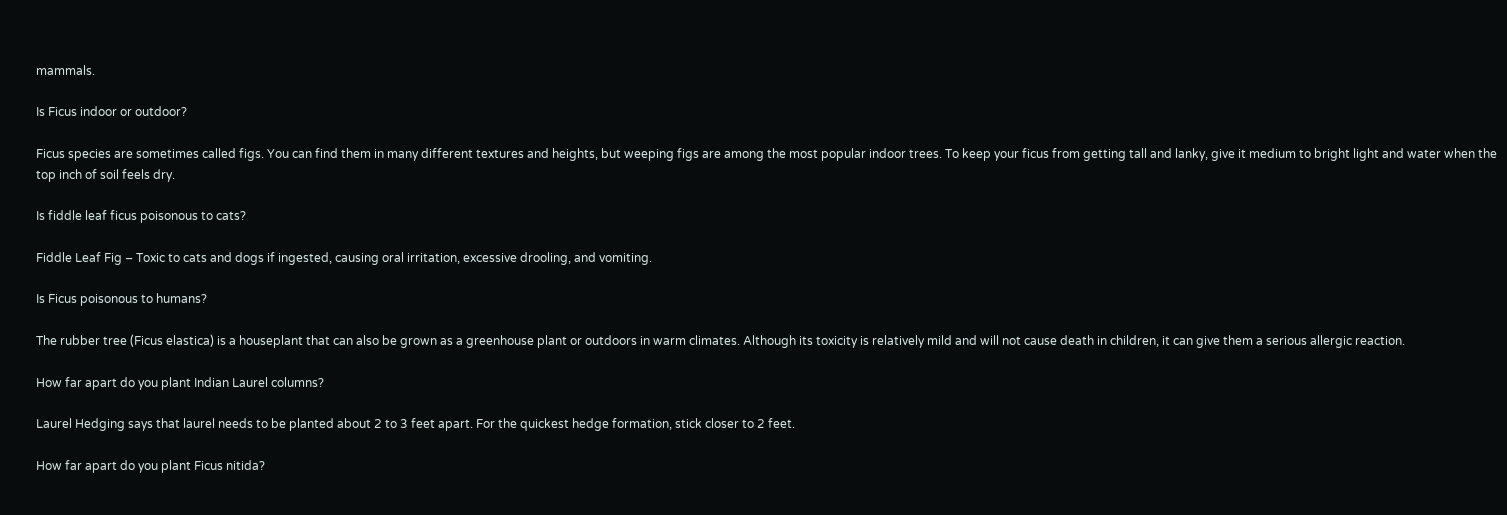mammals.

Is Ficus indoor or outdoor?

Ficus species are sometimes called figs. You can find them in many different textures and heights, but weeping figs are among the most popular indoor trees. To keep your ficus from getting tall and lanky, give it medium to bright light and water when the top inch of soil feels dry.

Is fiddle leaf ficus poisonous to cats?

Fiddle Leaf Fig – Toxic to cats and dogs if ingested, causing oral irritation, excessive drooling, and vomiting.

Is Ficus poisonous to humans?

The rubber tree (Ficus elastica) is a houseplant that can also be grown as a greenhouse plant or outdoors in warm climates. Although its toxicity is relatively mild and will not cause death in children, it can give them a serious allergic reaction.

How far apart do you plant Indian Laurel columns?

Laurel Hedging says that laurel needs to be planted about 2 to 3 feet apart. For the quickest hedge formation, stick closer to 2 feet.

How far apart do you plant Ficus nitida?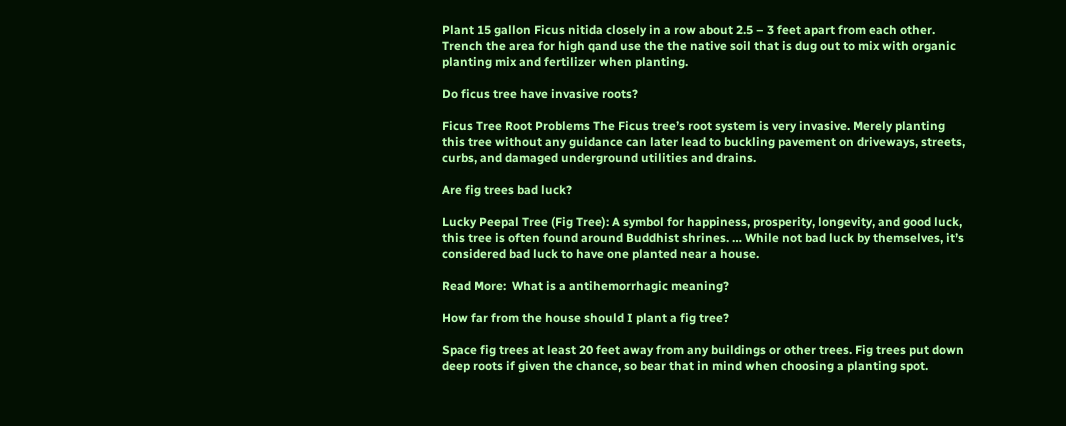Plant 15 gallon Ficus nitida closely in a row about 2.5 – 3 feet apart from each other. Trench the area for high qand use the the native soil that is dug out to mix with organic planting mix and fertilizer when planting.

Do ficus tree have invasive roots?

Ficus Tree Root Problems The Ficus tree’s root system is very invasive. Merely planting this tree without any guidance can later lead to buckling pavement on driveways, streets, curbs, and damaged underground utilities and drains.

Are fig trees bad luck?

Lucky Peepal Tree (Fig Tree): A symbol for happiness, prosperity, longevity, and good luck, this tree is often found around Buddhist shrines. … While not bad luck by themselves, it’s considered bad luck to have one planted near a house.

Read More:  What is a antihemorrhagic meaning?

How far from the house should I plant a fig tree?

Space fig trees at least 20 feet away from any buildings or other trees. Fig trees put down deep roots if given the chance, so bear that in mind when choosing a planting spot.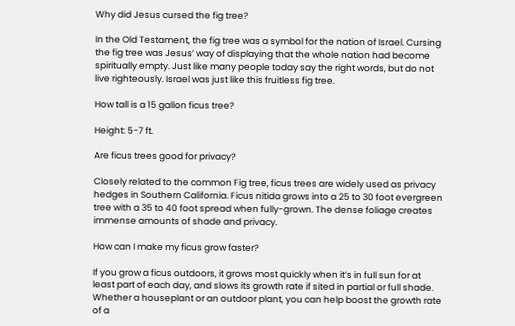Why did Jesus cursed the fig tree?

In the Old Testament, the fig tree was a symbol for the nation of Israel. Cursing the fig tree was Jesus’ way of displaying that the whole nation had become spiritually empty. Just like many people today say the right words, but do not live righteously. Israel was just like this fruitless fig tree.

How tall is a 15 gallon ficus tree?

Height: 5-7 ft.

Are ficus trees good for privacy?

Closely related to the common Fig tree, ficus trees are widely used as privacy hedges in Southern California. Ficus nitida grows into a 25 to 30 foot evergreen tree with a 35 to 40 foot spread when fully-grown. The dense foliage creates immense amounts of shade and privacy.

How can I make my ficus grow faster?

If you grow a ficus outdoors, it grows most quickly when it’s in full sun for at least part of each day, and slows its growth rate if sited in partial or full shade. Whether a houseplant or an outdoor plant, you can help boost the growth rate of a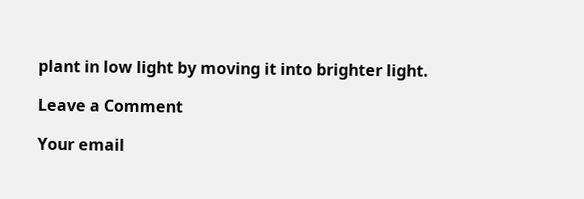plant in low light by moving it into brighter light.

Leave a Comment

Your email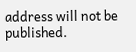address will not be published.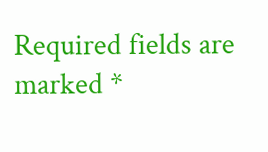Required fields are marked *